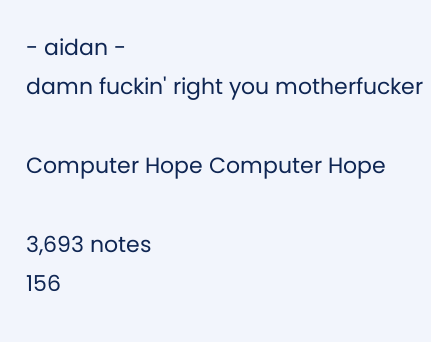- aidan -
damn fuckin' right you motherfucker

Computer Hope Computer Hope

3,693 notes
156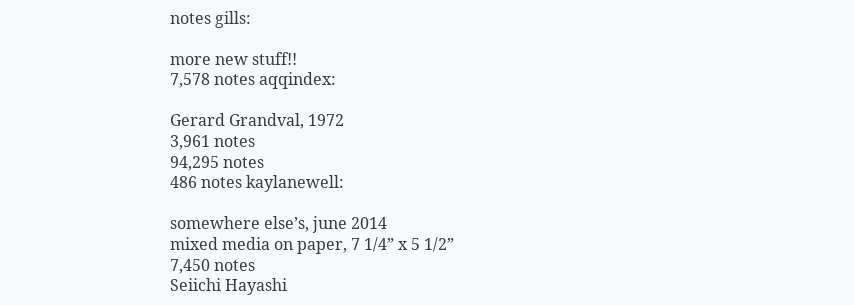notes gills:

more new stuff!!
7,578 notes aqqindex:

Gerard Grandval, 1972
3,961 notes
94,295 notes
486 notes kaylanewell:

somewhere else’s, june 2014
mixed media on paper, 7 1/4” x 5 1/2”
7,450 notes
Seiichi Hayashi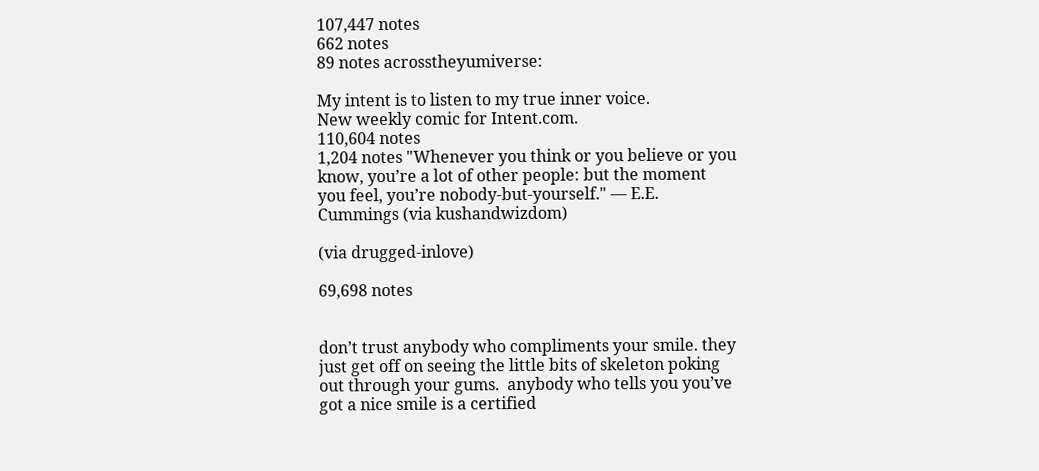107,447 notes
662 notes
89 notes acrosstheyumiverse:

My intent is to listen to my true inner voice.
New weekly comic for Intent.com.
110,604 notes
1,204 notes "Whenever you think or you believe or you know, you’re a lot of other people: but the moment you feel, you’re nobody-but-yourself." — E.E. Cummings (via kushandwizdom)

(via drugged-inlove)

69,698 notes


don’t trust anybody who compliments your smile. they just get off on seeing the little bits of skeleton poking out through your gums.  anybody who tells you you’ve got a nice smile is a certified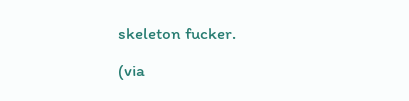skeleton fucker.

(via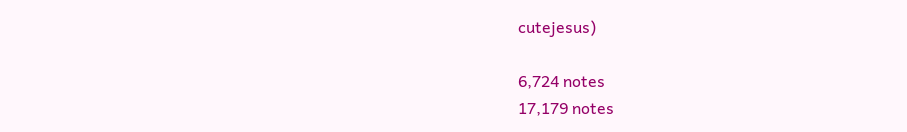cutejesus)

6,724 notes
17,179 notes